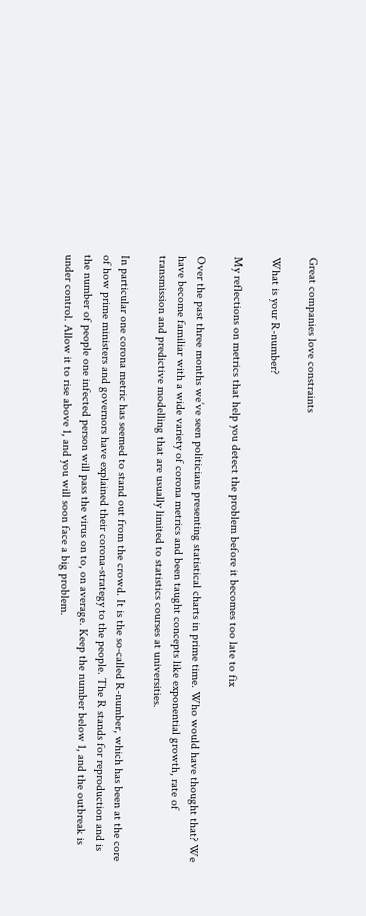Great companies love constraints

What is your R-number?

My reflections on metrics that help you detect the problem before it becomes too late to fix

Over the past three months we’ve seen politicians presenting statistical charts in prime time. Who would have thought that? We have become familiar with a wide variety of corona metrics and been taught concepts like exponential growth, rate of transmission and predictive modelling that are usually limited to statistics courses at universities.

In particular one corona metric has seemed to stand out from the crowd. It is the so-called R-number, which has been at the core of how prime ministers and governors have explained their corona-strategy to the people. The R stands for reproduction and is the number of people one infected person will pass the virus on to, on average. Keep the number below 1, and the outbreak is under control. Allow it to rise above 1, and you will soon face a big problem.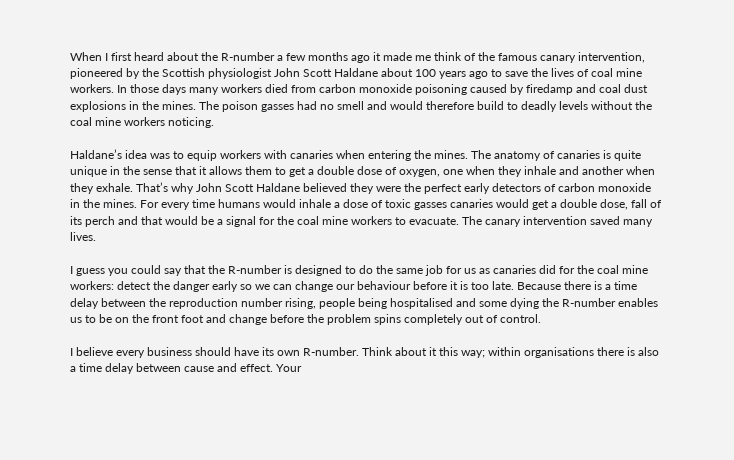When I first heard about the R-number a few months ago it made me think of the famous canary intervention, pioneered by the Scottish physiologist John Scott Haldane about 100 years ago to save the lives of coal mine workers. In those days many workers died from carbon monoxide poisoning caused by firedamp and coal dust explosions in the mines. The poison gasses had no smell and would therefore build to deadly levels without the coal mine workers noticing.

Haldane’s idea was to equip workers with canaries when entering the mines. The anatomy of canaries is quite unique in the sense that it allows them to get a double dose of oxygen, one when they inhale and another when they exhale. That’s why John Scott Haldane believed they were the perfect early detectors of carbon monoxide in the mines. For every time humans would inhale a dose of toxic gasses canaries would get a double dose, fall of its perch and that would be a signal for the coal mine workers to evacuate. The canary intervention saved many lives.

I guess you could say that the R-number is designed to do the same job for us as canaries did for the coal mine workers: detect the danger early so we can change our behaviour before it is too late. Because there is a time delay between the reproduction number rising, people being hospitalised and some dying the R-number enables us to be on the front foot and change before the problem spins completely out of control.

I believe every business should have its own R-number. Think about it this way; within organisations there is also a time delay between cause and effect. Your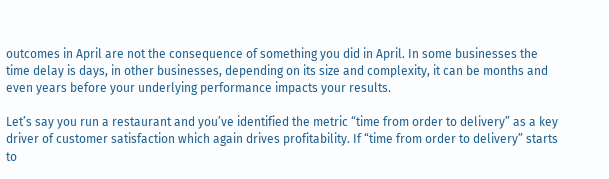outcomes in April are not the consequence of something you did in April. In some businesses the time delay is days, in other businesses, depending on its size and complexity, it can be months and even years before your underlying performance impacts your results.

Let’s say you run a restaurant and you’ve identified the metric “time from order to delivery” as a key driver of customer satisfaction which again drives profitability. If “time from order to delivery” starts to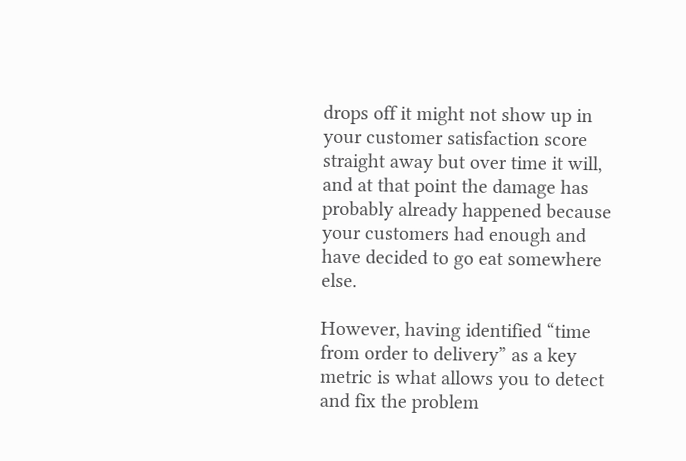drops off it might not show up in your customer satisfaction score straight away but over time it will, and at that point the damage has probably already happened because your customers had enough and have decided to go eat somewhere else.

However, having identified “time from order to delivery” as a key metric is what allows you to detect and fix the problem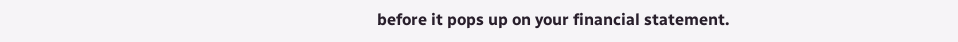before it pops up on your financial statement.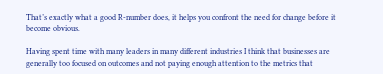That’s exactly what a good R-number does, it helps you confront the need for change before it become obvious.

Having spent time with many leaders in many different industries I think that businesses are generally too focused on outcomes and not paying enough attention to the metrics that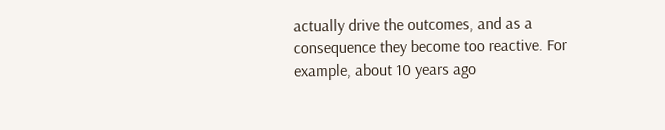actually drive the outcomes, and as a consequence they become too reactive. For example, about 10 years ago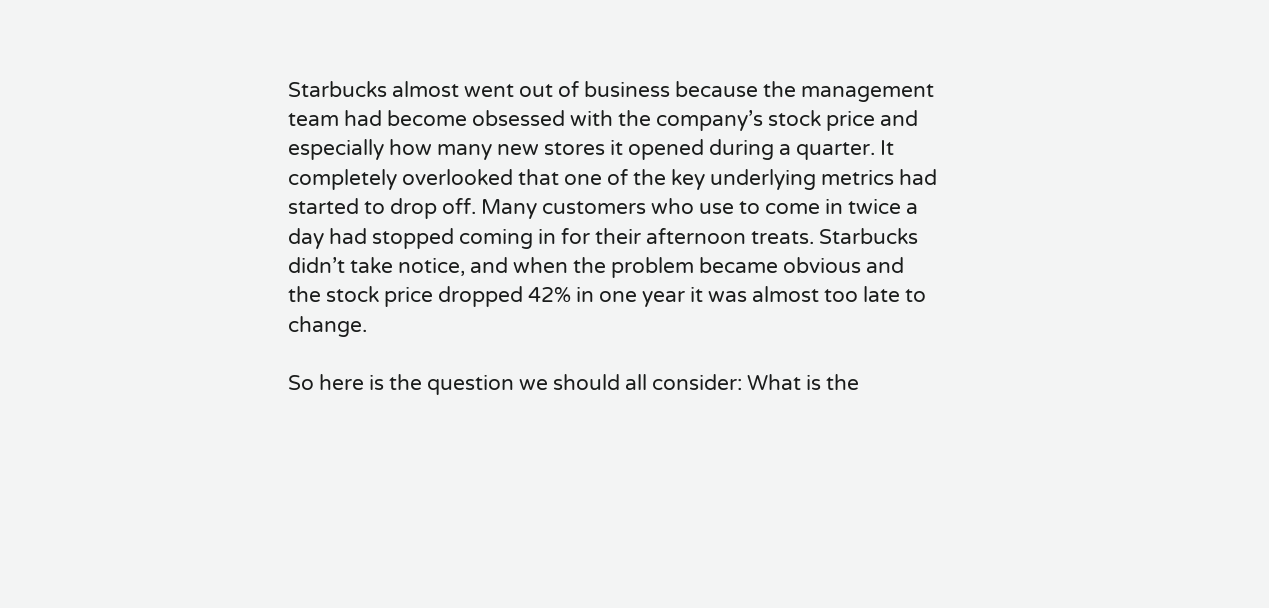Starbucks almost went out of business because the management team had become obsessed with the company’s stock price and especially how many new stores it opened during a quarter. It completely overlooked that one of the key underlying metrics had started to drop off. Many customers who use to come in twice a day had stopped coming in for their afternoon treats. Starbucks didn’t take notice, and when the problem became obvious and the stock price dropped 42% in one year it was almost too late to change.

So here is the question we should all consider: What is the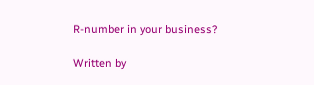R-number in your business?

Written by